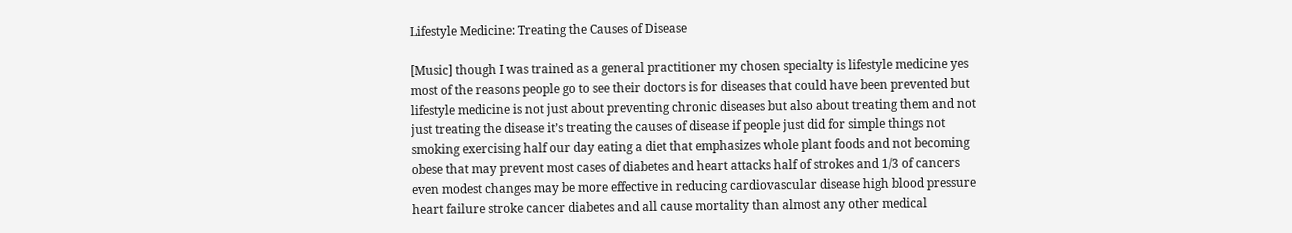Lifestyle Medicine: Treating the Causes of Disease

[Music] though I was trained as a general practitioner my chosen specialty is lifestyle medicine yes most of the reasons people go to see their doctors is for diseases that could have been prevented but lifestyle medicine is not just about preventing chronic diseases but also about treating them and not just treating the disease it’s treating the causes of disease if people just did for simple things not smoking exercising half our day eating a diet that emphasizes whole plant foods and not becoming obese that may prevent most cases of diabetes and heart attacks half of strokes and 1/3 of cancers even modest changes may be more effective in reducing cardiovascular disease high blood pressure heart failure stroke cancer diabetes and all cause mortality than almost any other medical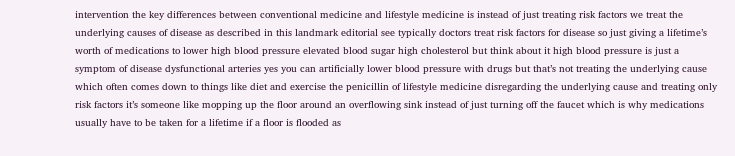intervention the key differences between conventional medicine and lifestyle medicine is instead of just treating risk factors we treat the underlying causes of disease as described in this landmark editorial see typically doctors treat risk factors for disease so just giving a lifetime’s worth of medications to lower high blood pressure elevated blood sugar high cholesterol but think about it high blood pressure is just a symptom of disease dysfunctional arteries yes you can artificially lower blood pressure with drugs but that’s not treating the underlying cause which often comes down to things like diet and exercise the penicillin of lifestyle medicine disregarding the underlying cause and treating only risk factors it’s someone like mopping up the floor around an overflowing sink instead of just turning off the faucet which is why medications usually have to be taken for a lifetime if a floor is flooded as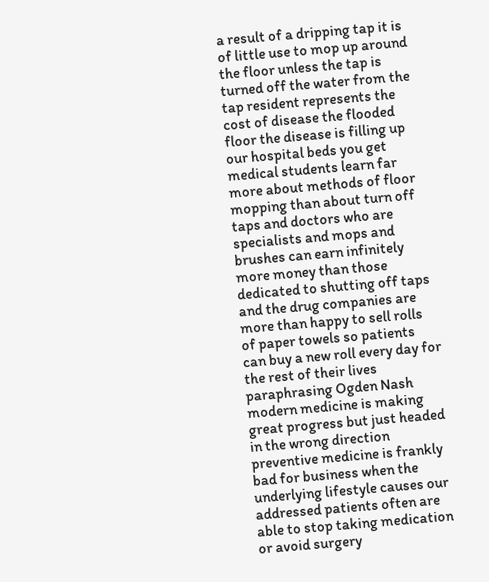a result of a dripping tap it is of little use to mop up around the floor unless the tap is turned off the water from the tap resident represents the cost of disease the flooded floor the disease is filling up our hospital beds you get medical students learn far more about methods of floor mopping than about turn off taps and doctors who are specialists and mops and brushes can earn infinitely more money than those dedicated to shutting off taps and the drug companies are more than happy to sell rolls of paper towels so patients can buy a new roll every day for the rest of their lives paraphrasing Ogden Nash modern medicine is making great progress but just headed in the wrong direction preventive medicine is frankly bad for business when the underlying lifestyle causes our addressed patients often are able to stop taking medication or avoid surgery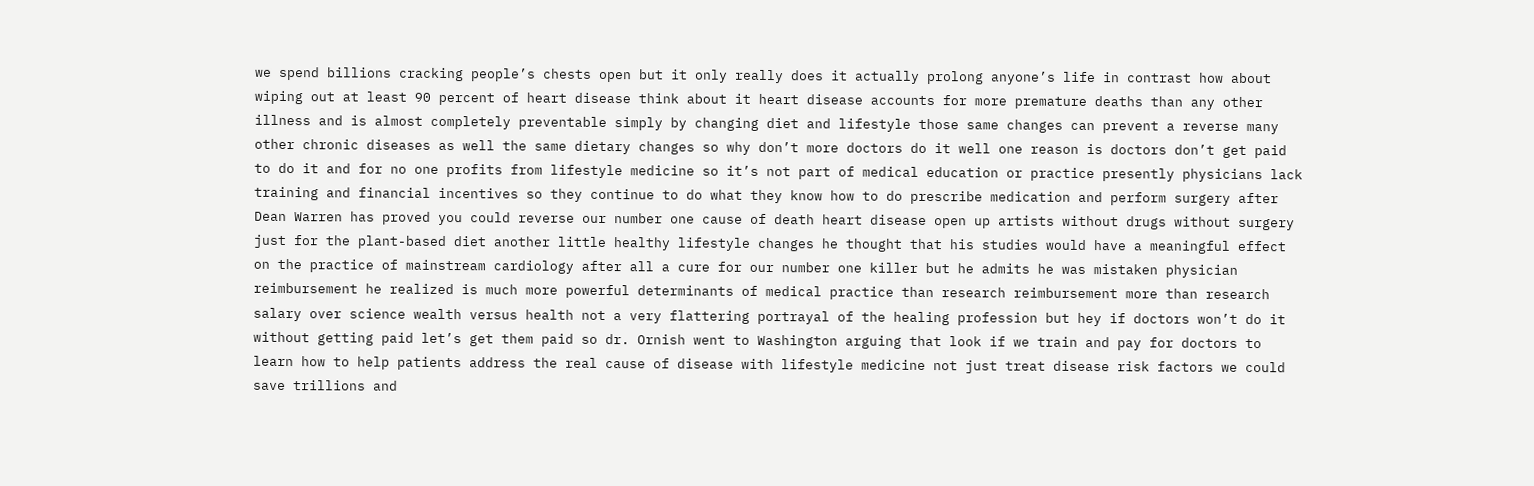we spend billions cracking people’s chests open but it only really does it actually prolong anyone’s life in contrast how about wiping out at least 90 percent of heart disease think about it heart disease accounts for more premature deaths than any other illness and is almost completely preventable simply by changing diet and lifestyle those same changes can prevent a reverse many other chronic diseases as well the same dietary changes so why don’t more doctors do it well one reason is doctors don’t get paid to do it and for no one profits from lifestyle medicine so it’s not part of medical education or practice presently physicians lack training and financial incentives so they continue to do what they know how to do prescribe medication and perform surgery after Dean Warren has proved you could reverse our number one cause of death heart disease open up artists without drugs without surgery just for the plant-based diet another little healthy lifestyle changes he thought that his studies would have a meaningful effect on the practice of mainstream cardiology after all a cure for our number one killer but he admits he was mistaken physician reimbursement he realized is much more powerful determinants of medical practice than research reimbursement more than research salary over science wealth versus health not a very flattering portrayal of the healing profession but hey if doctors won’t do it without getting paid let’s get them paid so dr. Ornish went to Washington arguing that look if we train and pay for doctors to learn how to help patients address the real cause of disease with lifestyle medicine not just treat disease risk factors we could save trillions and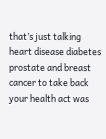that’s just talking heart disease diabetes prostate and breast cancer to take back your health act was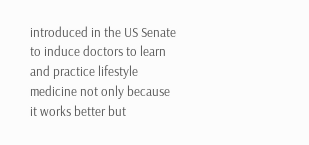introduced in the US Senate to induce doctors to learn and practice lifestyle medicine not only because it works better but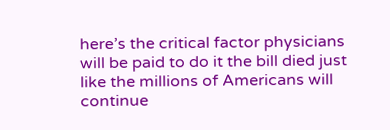here’s the critical factor physicians will be paid to do it the bill died just like the millions of Americans will continue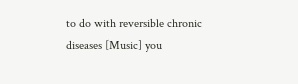to do with reversible chronic diseases [Music] you